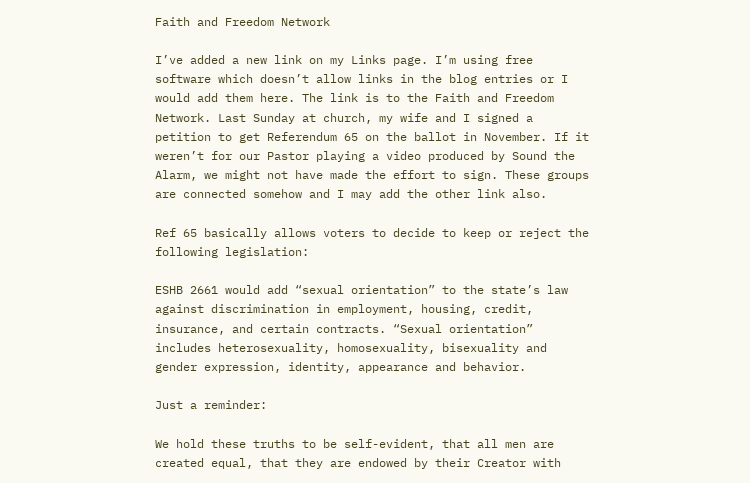Faith and Freedom Network

I’ve added a new link on my Links page. I’m using free software which doesn’t allow links in the blog entries or I would add them here. The link is to the Faith and Freedom Network. Last Sunday at church, my wife and I signed a petition to get Referendum 65 on the ballot in November. If it weren’t for our Pastor playing a video produced by Sound the Alarm, we might not have made the effort to sign. These groups are connected somehow and I may add the other link also.

Ref 65 basically allows voters to decide to keep or reject the following legislation:

ESHB 2661 would add “sexual orientation” to the state’s law against discrimination in employment, housing, credit, insurance, and certain contracts. “Sexual orientation” includes heterosexuality, homosexuality, bisexuality and gender expression, identity, appearance and behavior.

Just a reminder:

We hold these truths to be self-evident, that all men are created equal, that they are endowed by their Creator with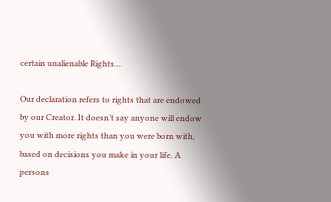certain unalienable Rights…

Our declaration refers to rights that are endowed by our Creator. It doesn’t say anyone will endow you with more rights than you were born with, based on decisions you make in your life. A persons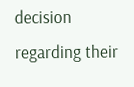decision regarding their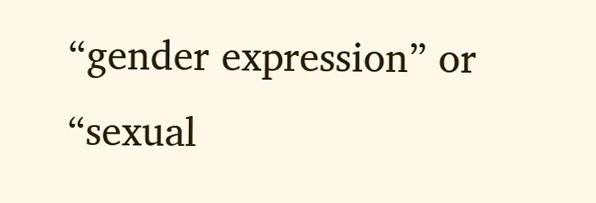“gender expression” or “sexual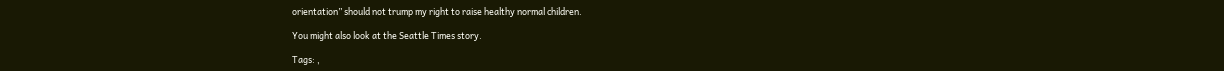orientation” should not trump my right to raise healthy normal children.

You might also look at the Seattle Times story.

Tags: ,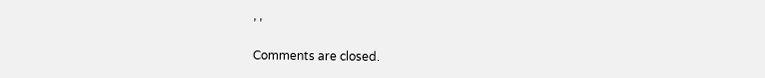, ,

Comments are closed.